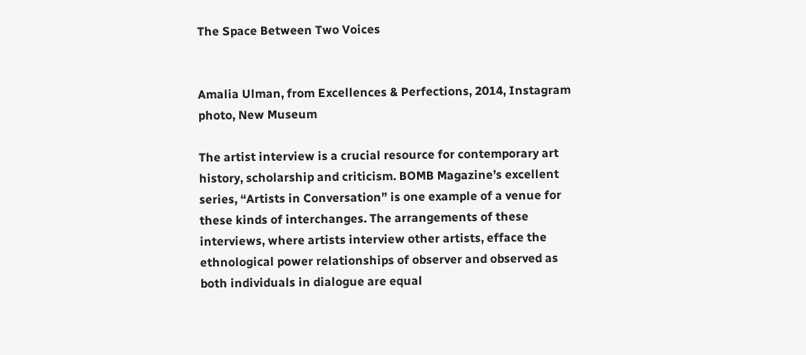The Space Between Two Voices


Amalia Ulman, from Excellences & Perfections, 2014, Instagram photo, New Museum

The artist interview is a crucial resource for contemporary art history, scholarship and criticism. BOMB Magazine’s excellent series, “Artists in Conversation” is one example of a venue for these kinds of interchanges. The arrangements of these interviews, where artists interview other artists, efface the ethnological power relationships of observer and observed as both individuals in dialogue are equal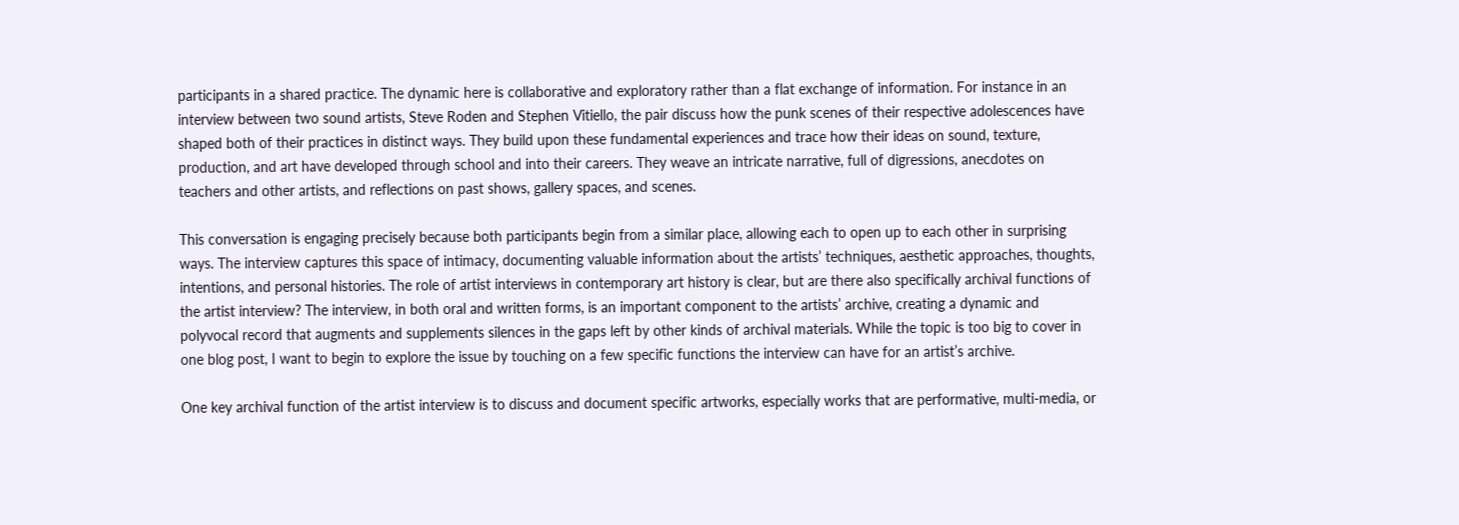participants in a shared practice. The dynamic here is collaborative and exploratory rather than a flat exchange of information. For instance in an interview between two sound artists, Steve Roden and Stephen Vitiello, the pair discuss how the punk scenes of their respective adolescences have shaped both of their practices in distinct ways. They build upon these fundamental experiences and trace how their ideas on sound, texture, production, and art have developed through school and into their careers. They weave an intricate narrative, full of digressions, anecdotes on teachers and other artists, and reflections on past shows, gallery spaces, and scenes.

This conversation is engaging precisely because both participants begin from a similar place, allowing each to open up to each other in surprising ways. The interview captures this space of intimacy, documenting valuable information about the artists’ techniques, aesthetic approaches, thoughts, intentions, and personal histories. The role of artist interviews in contemporary art history is clear, but are there also specifically archival functions of the artist interview? The interview, in both oral and written forms, is an important component to the artists’ archive, creating a dynamic and polyvocal record that augments and supplements silences in the gaps left by other kinds of archival materials. While the topic is too big to cover in one blog post, I want to begin to explore the issue by touching on a few specific functions the interview can have for an artist’s archive.

One key archival function of the artist interview is to discuss and document specific artworks, especially works that are performative, multi-media, or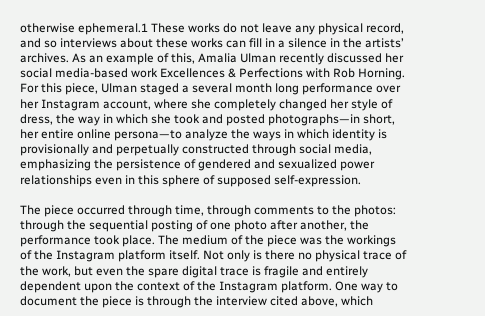otherwise ephemeral.1 These works do not leave any physical record, and so interviews about these works can fill in a silence in the artists’ archives. As an example of this, Amalia Ulman recently discussed her social media-based work Excellences & Perfections with Rob Horning. For this piece, Ulman staged a several month long performance over her Instagram account, where she completely changed her style of dress, the way in which she took and posted photographs—in short, her entire online persona—to analyze the ways in which identity is provisionally and perpetually constructed through social media, emphasizing the persistence of gendered and sexualized power relationships even in this sphere of supposed self-expression.

The piece occurred through time, through comments to the photos: through the sequential posting of one photo after another, the performance took place. The medium of the piece was the workings of the Instagram platform itself. Not only is there no physical trace of the work, but even the spare digital trace is fragile and entirely dependent upon the context of the Instagram platform. One way to document the piece is through the interview cited above, which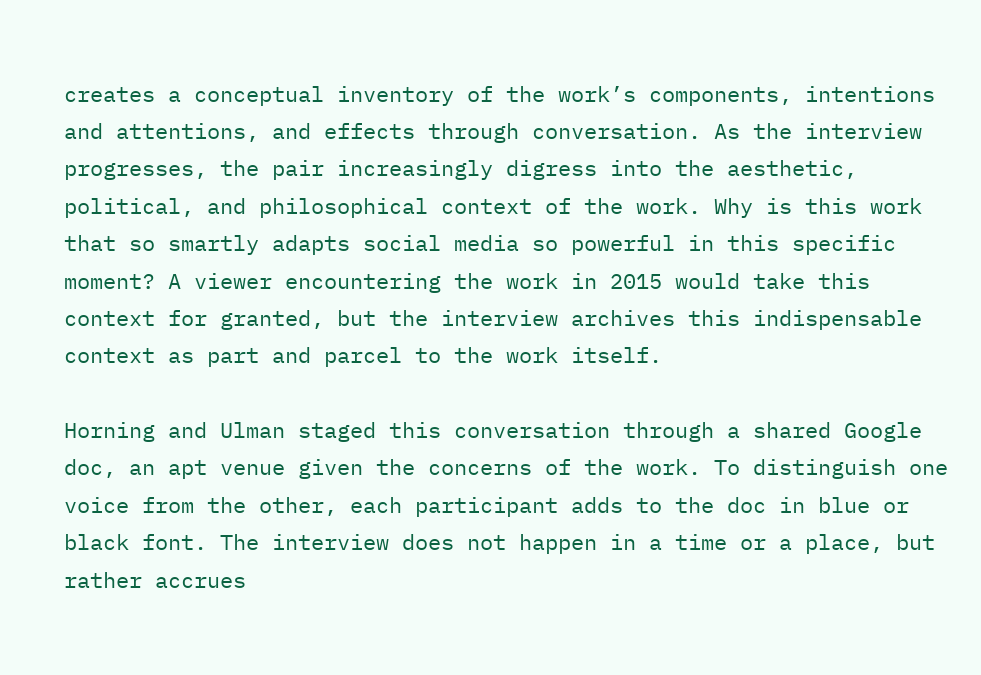creates a conceptual inventory of the work’s components, intentions and attentions, and effects through conversation. As the interview progresses, the pair increasingly digress into the aesthetic, political, and philosophical context of the work. Why is this work that so smartly adapts social media so powerful in this specific moment? A viewer encountering the work in 2015 would take this context for granted, but the interview archives this indispensable context as part and parcel to the work itself.

Horning and Ulman staged this conversation through a shared Google doc, an apt venue given the concerns of the work. To distinguish one voice from the other, each participant adds to the doc in blue or black font. The interview does not happen in a time or a place, but rather accrues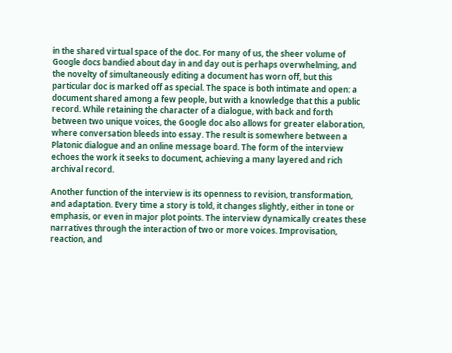in the shared virtual space of the doc. For many of us, the sheer volume of Google docs bandied about day in and day out is perhaps overwhelming, and the novelty of simultaneously editing a document has worn off, but this particular doc is marked off as special. The space is both intimate and open: a document shared among a few people, but with a knowledge that this a public record. While retaining the character of a dialogue, with back and forth between two unique voices, the Google doc also allows for greater elaboration, where conversation bleeds into essay. The result is somewhere between a Platonic dialogue and an online message board. The form of the interview echoes the work it seeks to document, achieving a many layered and rich archival record.

Another function of the interview is its openness to revision, transformation, and adaptation. Every time a story is told, it changes slightly, either in tone or emphasis, or even in major plot points. The interview dynamically creates these narratives through the interaction of two or more voices. Improvisation, reaction, and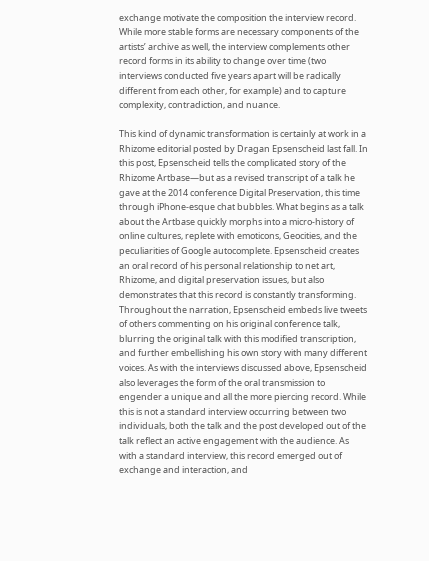exchange motivate the composition the interview record. While more stable forms are necessary components of the artists’ archive as well, the interview complements other record forms in its ability to change over time (two interviews conducted five years apart will be radically different from each other, for example) and to capture complexity, contradiction, and nuance.

This kind of dynamic transformation is certainly at work in a Rhizome editorial posted by Dragan Epsenscheid last fall. In this post, Epsenscheid tells the complicated story of the Rhizome Artbase—but as a revised transcript of a talk he gave at the 2014 conference Digital Preservation, this time through iPhone-esque chat bubbles. What begins as a talk about the Artbase quickly morphs into a micro-history of online cultures, replete with emoticons, Geocities, and the peculiarities of Google autocomplete. Epsenscheid creates an oral record of his personal relationship to net art, Rhizome, and digital preservation issues, but also demonstrates that this record is constantly transforming. Throughout the narration, Epsenscheid embeds live tweets of others commenting on his original conference talk, blurring the original talk with this modified transcription, and further embellishing his own story with many different voices. As with the interviews discussed above, Epsenscheid also leverages the form of the oral transmission to engender a unique and all the more piercing record. While this is not a standard interview occurring between two individuals, both the talk and the post developed out of the talk reflect an active engagement with the audience. As with a standard interview, this record emerged out of exchange and interaction, and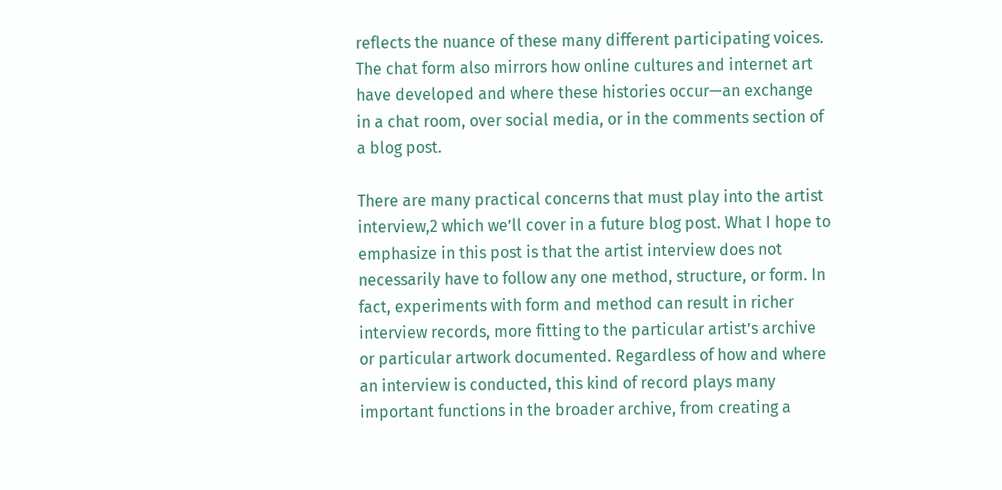reflects the nuance of these many different participating voices. The chat form also mirrors how online cultures and internet art have developed and where these histories occur—an exchange in a chat room, over social media, or in the comments section of a blog post.

There are many practical concerns that must play into the artist interview,2 which we’ll cover in a future blog post. What I hope to emphasize in this post is that the artist interview does not necessarily have to follow any one method, structure, or form. In fact, experiments with form and method can result in richer interview records, more fitting to the particular artist’s archive or particular artwork documented. Regardless of how and where an interview is conducted, this kind of record plays many important functions in the broader archive, from creating a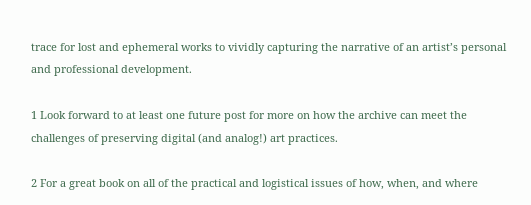trace for lost and ephemeral works to vividly capturing the narrative of an artist’s personal and professional development.

1 Look forward to at least one future post for more on how the archive can meet the challenges of preserving digital (and analog!) art practices.

2 For a great book on all of the practical and logistical issues of how, when, and where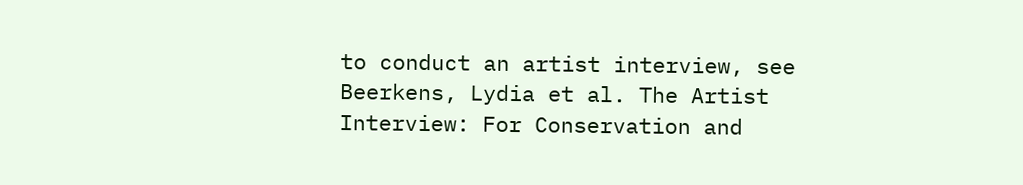to conduct an artist interview, see Beerkens, Lydia et al. The Artist Interview: For Conservation and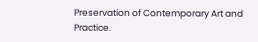Preservation of Contemporary Art and Practice.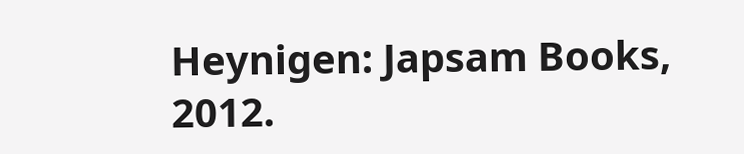Heynigen: Japsam Books, 2012.